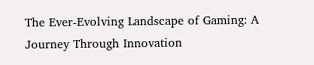The Ever-Evolving Landscape of Gaming: A Journey Through Innovation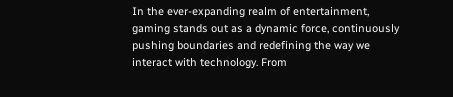In the ever-expanding realm of entertainment, gaming stands out as a dynamic force, continuously pushing boundaries and redefining the way we interact with technology. From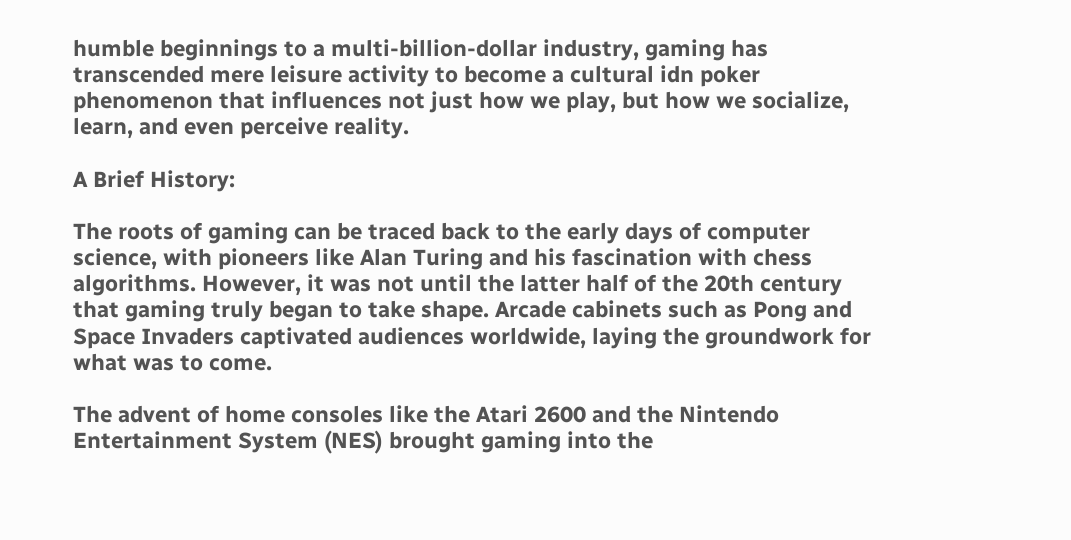humble beginnings to a multi-billion-dollar industry, gaming has transcended mere leisure activity to become a cultural idn poker phenomenon that influences not just how we play, but how we socialize, learn, and even perceive reality.

A Brief History:

The roots of gaming can be traced back to the early days of computer science, with pioneers like Alan Turing and his fascination with chess algorithms. However, it was not until the latter half of the 20th century that gaming truly began to take shape. Arcade cabinets such as Pong and Space Invaders captivated audiences worldwide, laying the groundwork for what was to come.

The advent of home consoles like the Atari 2600 and the Nintendo Entertainment System (NES) brought gaming into the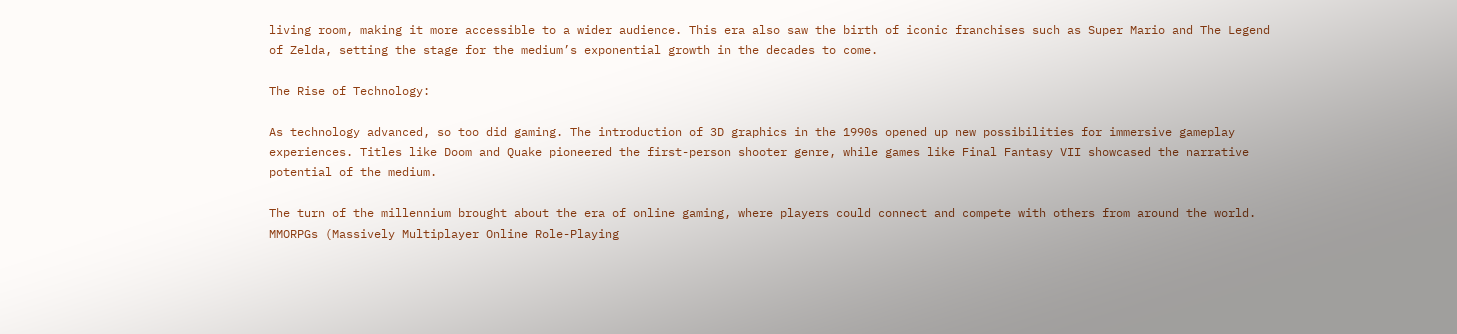living room, making it more accessible to a wider audience. This era also saw the birth of iconic franchises such as Super Mario and The Legend of Zelda, setting the stage for the medium’s exponential growth in the decades to come.

The Rise of Technology:

As technology advanced, so too did gaming. The introduction of 3D graphics in the 1990s opened up new possibilities for immersive gameplay experiences. Titles like Doom and Quake pioneered the first-person shooter genre, while games like Final Fantasy VII showcased the narrative potential of the medium.

The turn of the millennium brought about the era of online gaming, where players could connect and compete with others from around the world. MMORPGs (Massively Multiplayer Online Role-Playing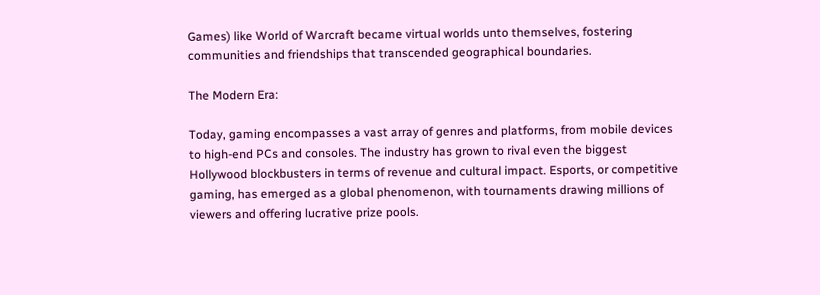Games) like World of Warcraft became virtual worlds unto themselves, fostering communities and friendships that transcended geographical boundaries.

The Modern Era:

Today, gaming encompasses a vast array of genres and platforms, from mobile devices to high-end PCs and consoles. The industry has grown to rival even the biggest Hollywood blockbusters in terms of revenue and cultural impact. Esports, or competitive gaming, has emerged as a global phenomenon, with tournaments drawing millions of viewers and offering lucrative prize pools.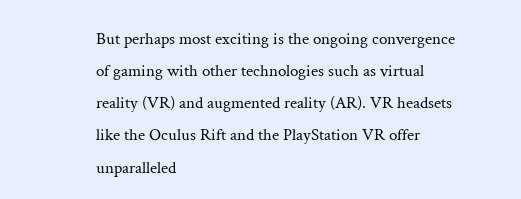But perhaps most exciting is the ongoing convergence of gaming with other technologies such as virtual reality (VR) and augmented reality (AR). VR headsets like the Oculus Rift and the PlayStation VR offer unparalleled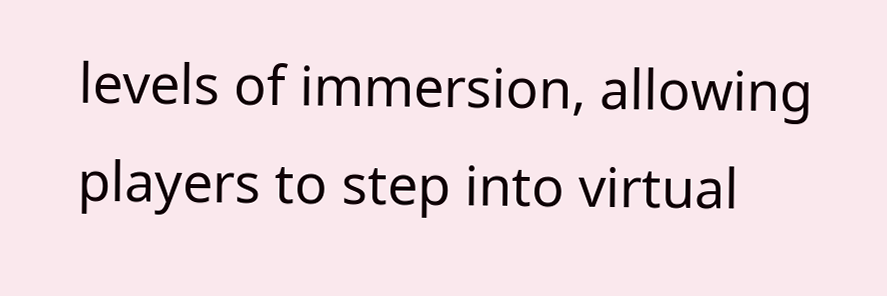levels of immersion, allowing players to step into virtual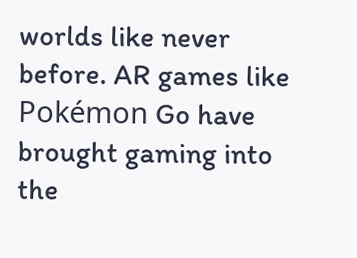worlds like never before. AR games like Pokémon Go have brought gaming into the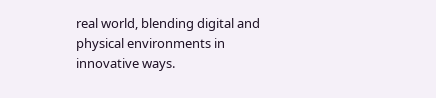real world, blending digital and physical environments in innovative ways.